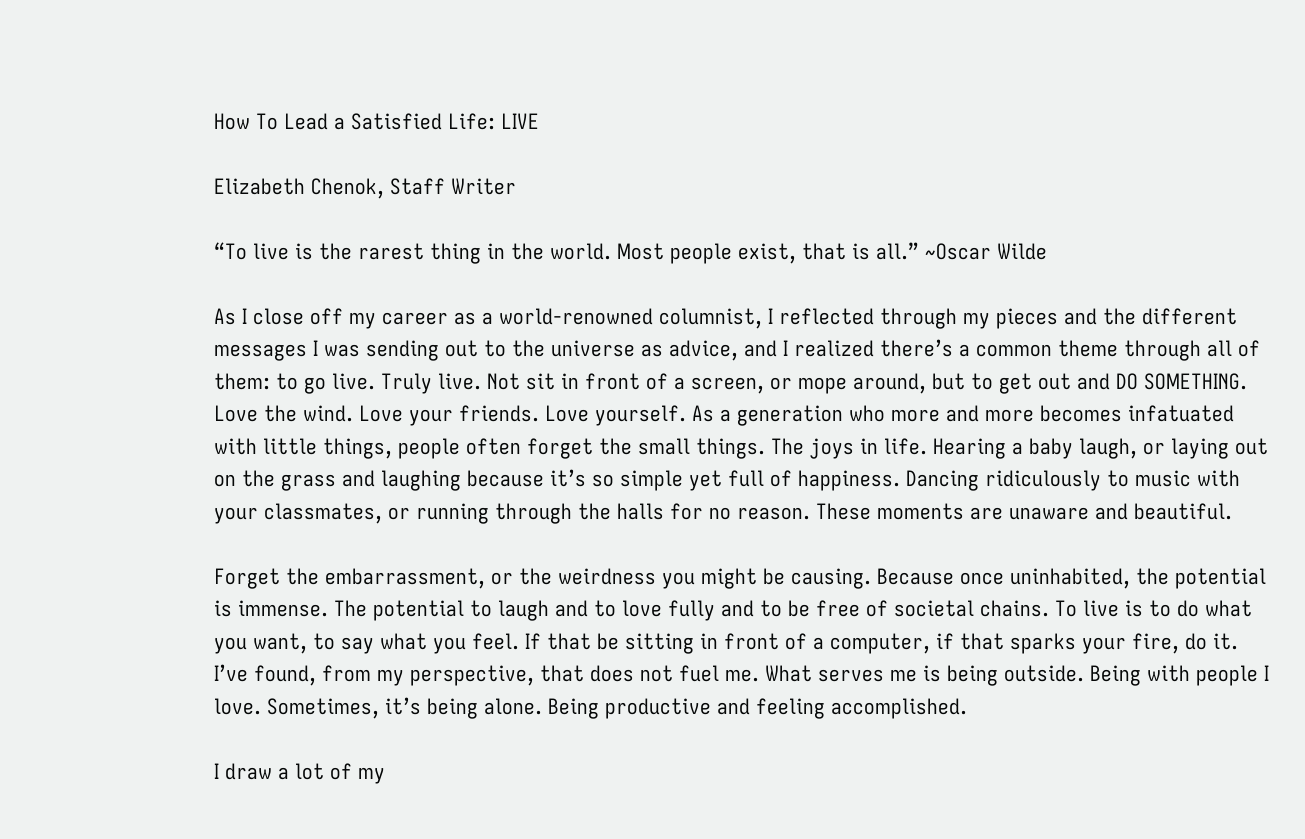How To Lead a Satisfied Life: LIVE

Elizabeth Chenok, Staff Writer

“To live is the rarest thing in the world. Most people exist, that is all.” ~Oscar Wilde

As I close off my career as a world-renowned columnist, I reflected through my pieces and the different messages I was sending out to the universe as advice, and I realized there’s a common theme through all of them: to go live. Truly live. Not sit in front of a screen, or mope around, but to get out and DO SOMETHING. Love the wind. Love your friends. Love yourself. As a generation who more and more becomes infatuated with little things, people often forget the small things. The joys in life. Hearing a baby laugh, or laying out on the grass and laughing because it’s so simple yet full of happiness. Dancing ridiculously to music with your classmates, or running through the halls for no reason. These moments are unaware and beautiful.

Forget the embarrassment, or the weirdness you might be causing. Because once uninhabited, the potential is immense. The potential to laugh and to love fully and to be free of societal chains. To live is to do what you want, to say what you feel. If that be sitting in front of a computer, if that sparks your fire, do it. I’ve found, from my perspective, that does not fuel me. What serves me is being outside. Being with people I love. Sometimes, it’s being alone. Being productive and feeling accomplished.

I draw a lot of my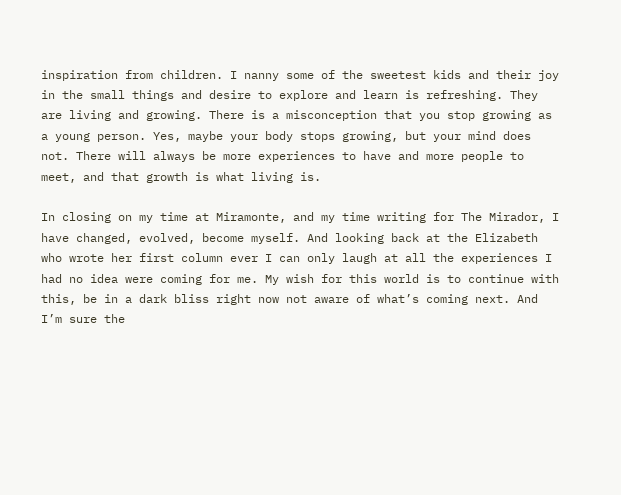inspiration from children. I nanny some of the sweetest kids and their joy in the small things and desire to explore and learn is refreshing. They are living and growing. There is a misconception that you stop growing as a young person. Yes, maybe your body stops growing, but your mind does not. There will always be more experiences to have and more people to meet, and that growth is what living is.

In closing on my time at Miramonte, and my time writing for The Mirador, I have changed, evolved, become myself. And looking back at the Elizabeth who wrote her first column ever I can only laugh at all the experiences I had no idea were coming for me. My wish for this world is to continue with this, be in a dark bliss right now not aware of what’s coming next. And I’m sure the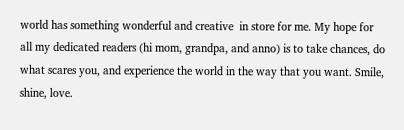world has something wonderful and creative  in store for me. My hope for all my dedicated readers (hi mom, grandpa, and anno) is to take chances, do what scares you, and experience the world in the way that you want. Smile, shine, love.